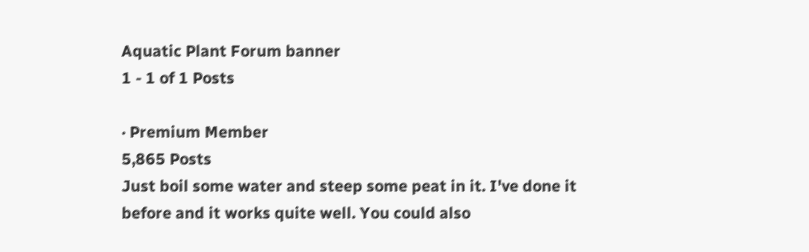Aquatic Plant Forum banner
1 - 1 of 1 Posts

· Premium Member
5,865 Posts
Just boil some water and steep some peat in it. I've done it before and it works quite well. You could also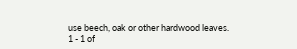use beech, oak or other hardwood leaves.
1 - 1 of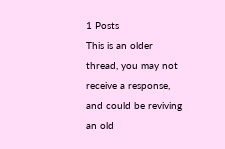1 Posts
This is an older thread, you may not receive a response, and could be reviving an old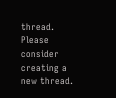thread. Please consider creating a new thread.